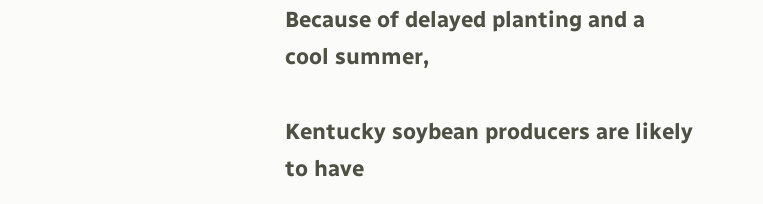Because of delayed planting and a cool summer,

Kentucky soybean producers are likely to have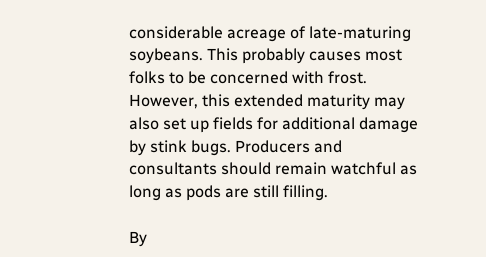considerable acreage of late-maturing soybeans. This probably causes most folks to be concerned with frost. However, this extended maturity may also set up fields for additional damage by stink bugs. Producers and consultants should remain watchful as long as pods are still filling.

By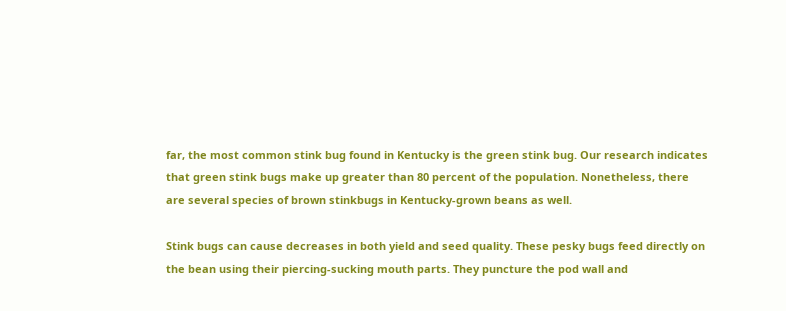far, the most common stink bug found in Kentucky is the green stink bug. Our research indicates that green stink bugs make up greater than 80 percent of the population. Nonetheless, there are several species of brown stinkbugs in Kentucky-grown beans as well.

Stink bugs can cause decreases in both yield and seed quality. These pesky bugs feed directly on the bean using their piercing-sucking mouth parts. They puncture the pod wall and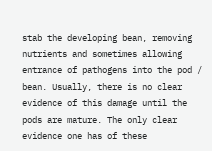stab the developing bean, removing nutrients and sometimes allowing entrance of pathogens into the pod / bean. Usually, there is no clear evidence of this damage until the pods are mature. The only clear evidence one has of these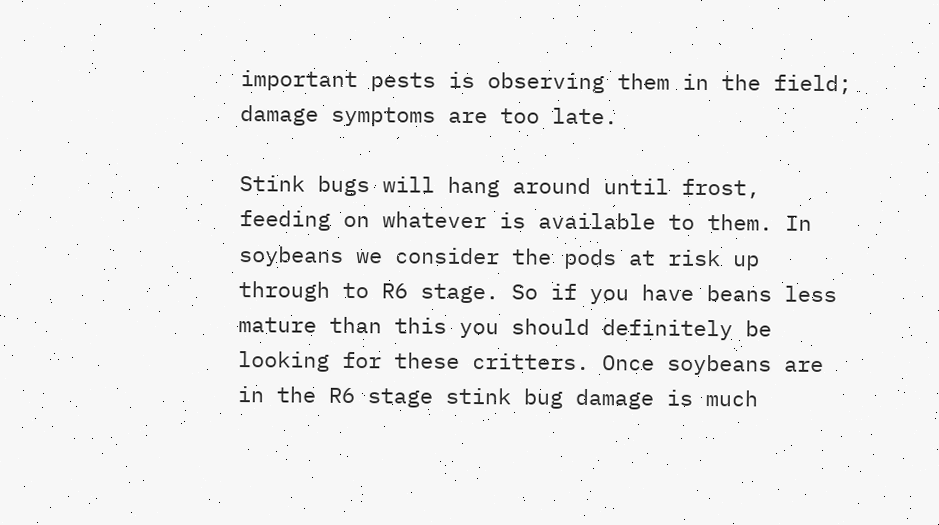important pests is observing them in the field; damage symptoms are too late.

Stink bugs will hang around until frost, feeding on whatever is available to them. In soybeans we consider the pods at risk up through to R6 stage. So if you have beans less mature than this you should definitely be looking for these critters. Once soybeans are in the R6 stage stink bug damage is much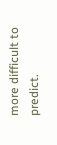more difficult to predict.